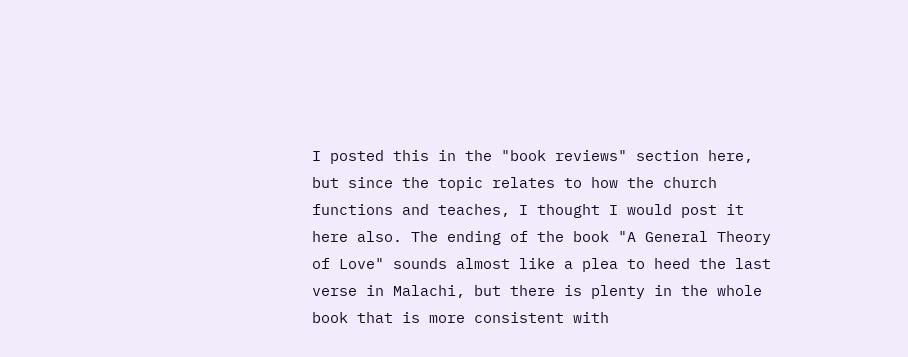I posted this in the "book reviews" section here, but since the topic relates to how the church functions and teaches, I thought I would post it here also. The ending of the book "A General Theory of Love" sounds almost like a plea to heed the last verse in Malachi, but there is plenty in the whole book that is more consistent with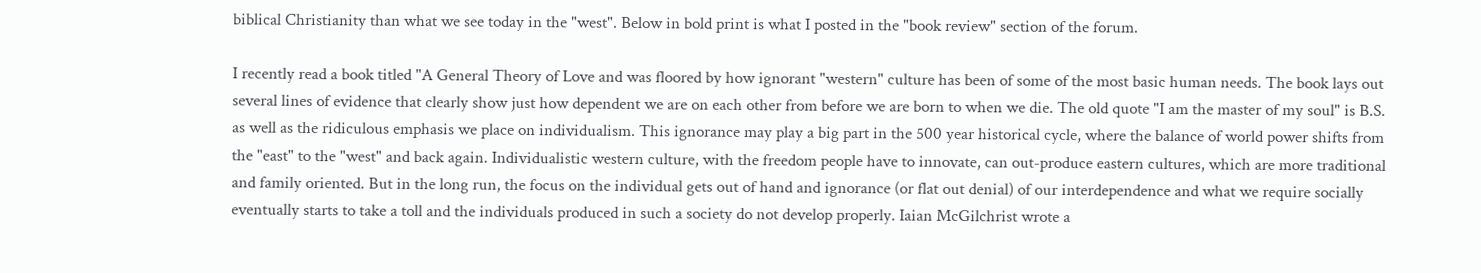biblical Christianity than what we see today in the "west". Below in bold print is what I posted in the "book review" section of the forum.

I recently read a book titled "A General Theory of Love and was floored by how ignorant "western" culture has been of some of the most basic human needs. The book lays out several lines of evidence that clearly show just how dependent we are on each other from before we are born to when we die. The old quote "I am the master of my soul" is B.S. as well as the ridiculous emphasis we place on individualism. This ignorance may play a big part in the 500 year historical cycle, where the balance of world power shifts from the "east" to the "west" and back again. Individualistic western culture, with the freedom people have to innovate, can out-produce eastern cultures, which are more traditional and family oriented. But in the long run, the focus on the individual gets out of hand and ignorance (or flat out denial) of our interdependence and what we require socially eventually starts to take a toll and the individuals produced in such a society do not develop properly. Iaian McGilchrist wrote a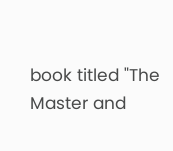book titled "The Master and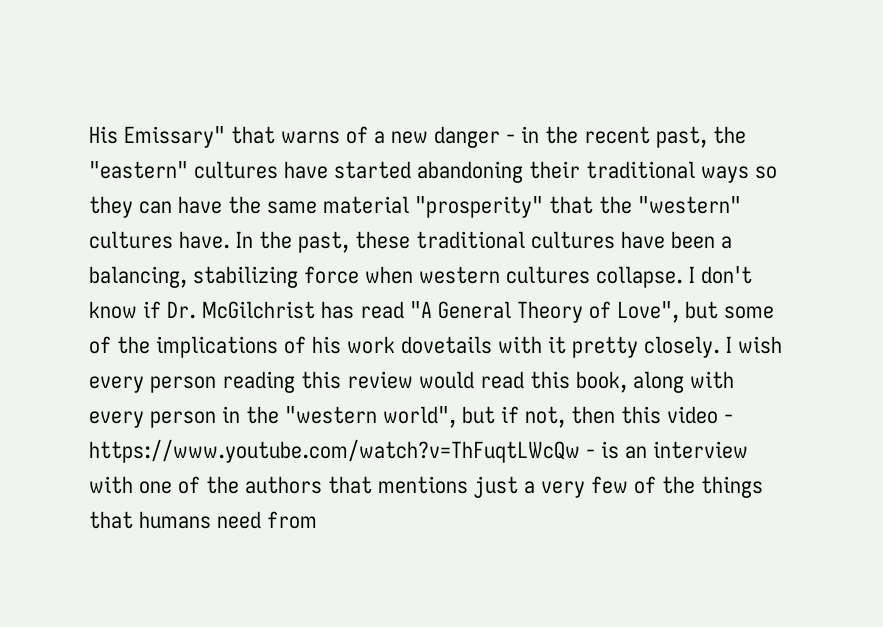His Emissary" that warns of a new danger - in the recent past, the "eastern" cultures have started abandoning their traditional ways so they can have the same material "prosperity" that the "western" cultures have. In the past, these traditional cultures have been a balancing, stabilizing force when western cultures collapse. I don't know if Dr. McGilchrist has read "A General Theory of Love", but some of the implications of his work dovetails with it pretty closely. I wish every person reading this review would read this book, along with every person in the "western world", but if not, then this video - https://www.youtube.com/watch?v=ThFuqtLWcQw - is an interview with one of the authors that mentions just a very few of the things that humans need from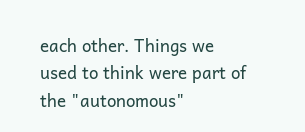each other. Things we used to think were part of the "autonomous"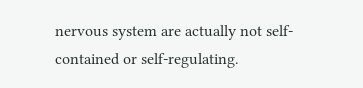nervous system are actually not self-contained or self-regulating.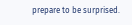prepare to be surprised.